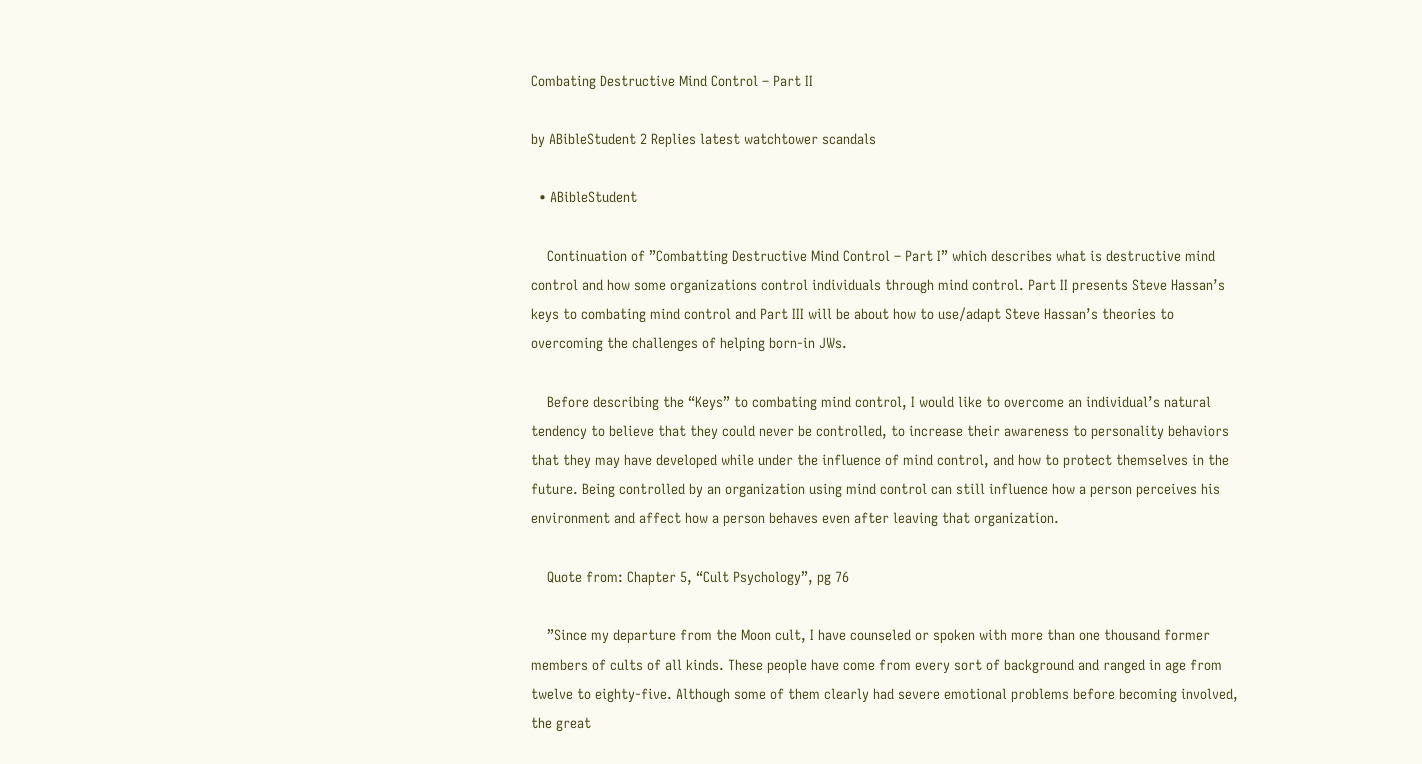Combating Destructive Mind Control – Part II

by ABibleStudent 2 Replies latest watchtower scandals

  • ABibleStudent

    Continuation of ”Combatting Destructive Mind Control – Part I” which describes what is destructive mind control and how some organizations control individuals through mind control. Part II presents Steve Hassan’s keys to combating mind control and Part III will be about how to use/adapt Steve Hassan’s theories to overcoming the challenges of helping born-in JWs.

    Before describing the “Keys” to combating mind control, I would like to overcome an individual’s natural tendency to believe that they could never be controlled, to increase their awareness to personality behaviors that they may have developed while under the influence of mind control, and how to protect themselves in the future. Being controlled by an organization using mind control can still influence how a person perceives his environment and affect how a person behaves even after leaving that organization.

    Quote from: Chapter 5, “Cult Psychology”, pg 76

    ”Since my departure from the Moon cult, I have counseled or spoken with more than one thousand former members of cults of all kinds. These people have come from every sort of background and ranged in age from twelve to eighty-five. Although some of them clearly had severe emotional problems before becoming involved, the great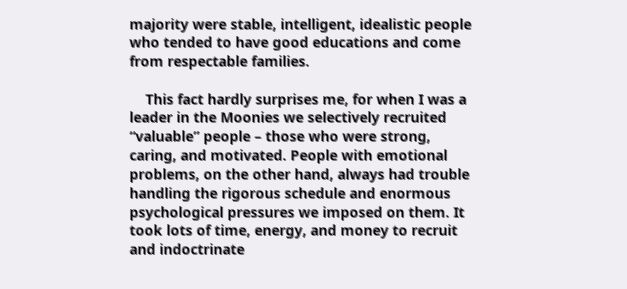majority were stable, intelligent, idealistic people who tended to have good educations and come from respectable families.

    This fact hardly surprises me, for when I was a leader in the Moonies we selectively recruited “valuable” people – those who were strong, caring, and motivated. People with emotional problems, on the other hand, always had trouble handling the rigorous schedule and enormous psychological pressures we imposed on them. It took lots of time, energy, and money to recruit and indoctrinate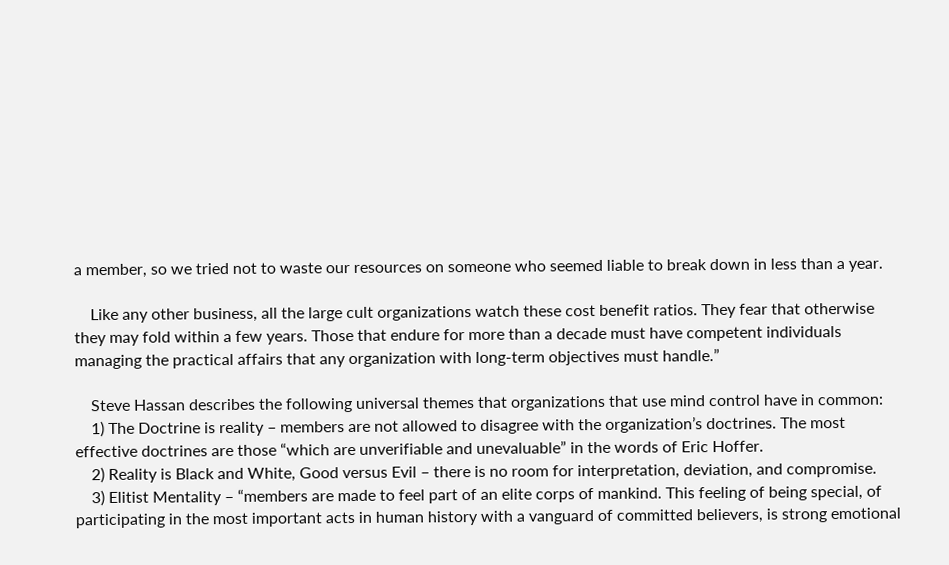a member, so we tried not to waste our resources on someone who seemed liable to break down in less than a year.

    Like any other business, all the large cult organizations watch these cost benefit ratios. They fear that otherwise they may fold within a few years. Those that endure for more than a decade must have competent individuals managing the practical affairs that any organization with long-term objectives must handle.”

    Steve Hassan describes the following universal themes that organizations that use mind control have in common:
    1) The Doctrine is reality – members are not allowed to disagree with the organization’s doctrines. The most effective doctrines are those “which are unverifiable and unevaluable” in the words of Eric Hoffer.
    2) Reality is Black and White, Good versus Evil – there is no room for interpretation, deviation, and compromise.
    3) Elitist Mentality – “members are made to feel part of an elite corps of mankind. This feeling of being special, of participating in the most important acts in human history with a vanguard of committed believers, is strong emotional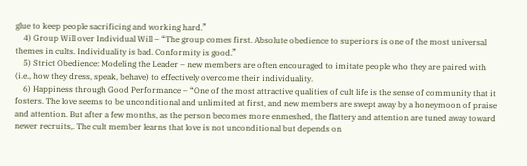glue to keep people sacrificing and working hard.”
    4) Group Will over Individual Will – “The group comes first. Absolute obedience to superiors is one of the most universal themes in cults. Individuality is bad. Conformity is good.”
    5) Strict Obedience: Modeling the Leader – new members are often encouraged to imitate people who they are paired with (i.e., how they dress, speak, behave) to effectively overcome their individuality.
    6) Happiness through Good Performance – “One of the most attractive qualities of cult life is the sense of community that it fosters. The love seems to be unconditional and unlimited at first, and new members are swept away by a honeymoon of praise and attention. But after a few months, as the person becomes more enmeshed, the flattery and attention are tuned away toward newer recruits,. The cult member learns that love is not unconditional but depends on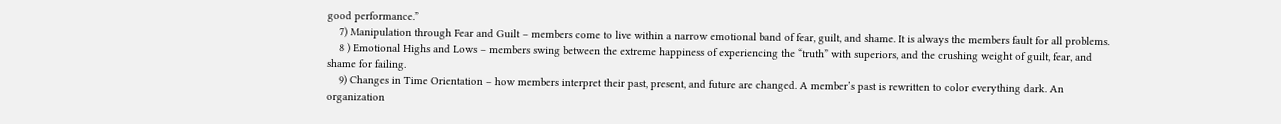good performance.”
    7) Manipulation through Fear and Guilt – members come to live within a narrow emotional band of fear, guilt, and shame. It is always the members fault for all problems.
    8 ) Emotional Highs and Lows – members swing between the extreme happiness of experiencing the “truth” with superiors, and the crushing weight of guilt, fear, and shame for failing.
    9) Changes in Time Orientation – how members interpret their past, present, and future are changed. A member’s past is rewritten to color everything dark. An organization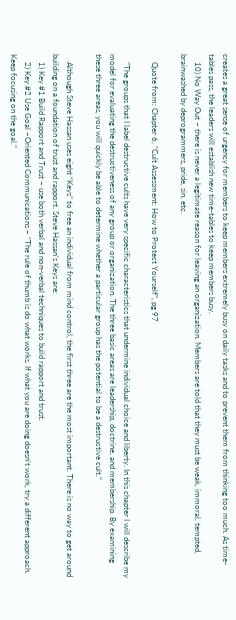creates a great sense of urgency for members to keep members extremely busy on daily tasks and to prevent them from thinking too much. As time-tables pass, the leaders will establish new time-tables to keep members busy.
    10) No Way Out – there is never a legitimate reason for leaving an organization. Members are told that they must be weak, immoral, tempted, brainwashed by deprogrammers, pride, sin, etc.

    Quote from: Chapter 6, “Cult Assessment: How to Protect Yourself”, pg 97

    ”The groups that I label destructive cults have very specific characteristics that undermine individual choice and liberty. In this chapter I will describe my model for evaluating the destructiveness of any group or organization. The three basic areas are leadership, doctrine, and membership. By examining these three areas, you will quickly be able to determine whether a particular group has the potential to be a destructive cult.”

    Although Steve Hassan uses eight “Keys” to free an individual from mind control, the first three are the most important. There is no way to get around building on a foundation of trust and rapport. Steve Hassan's Keys are:
    1) Key #1 Build Rapport and Trust – use both verbal and non-verbal techniques to build rapport and trust.
    2) Key #2 Use Goal –Oriented Communications – “The rule of thumb is do what works. If what you are doing doesn’t work, try a different approach. Keep focusing on the goal.”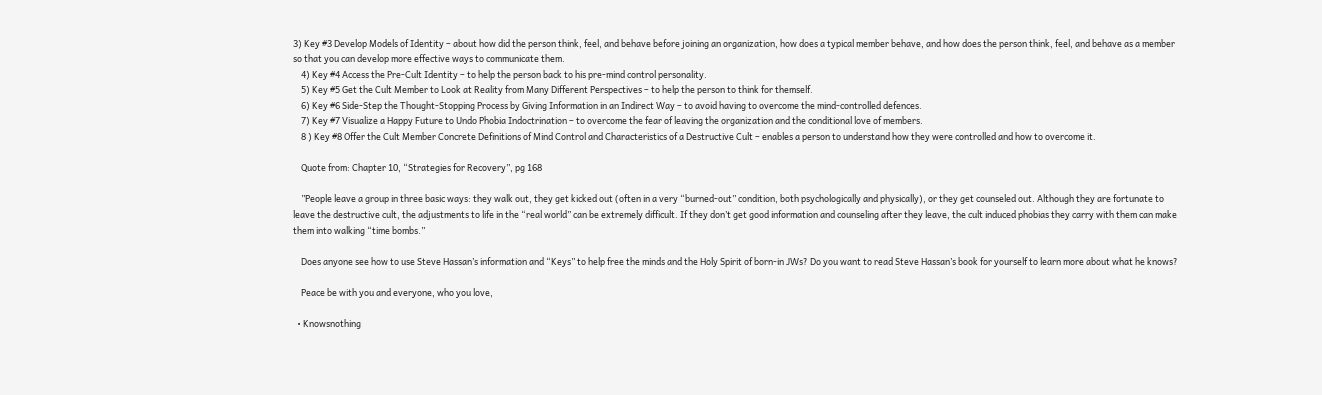3) Key #3 Develop Models of Identity – about how did the person think, feel, and behave before joining an organization, how does a typical member behave, and how does the person think, feel, and behave as a member so that you can develop more effective ways to communicate them.
    4) Key #4 Access the Pre-Cult Identity – to help the person back to his pre-mind control personality.
    5) Key #5 Get the Cult Member to Look at Reality from Many Different Perspectives – to help the person to think for themself.
    6) Key #6 Side-Step the Thought-Stopping Process by Giving Information in an Indirect Way – to avoid having to overcome the mind-controlled defences.
    7) Key #7 Visualize a Happy Future to Undo Phobia Indoctrination – to overcome the fear of leaving the organization and the conditional love of members.
    8 ) Key #8 Offer the Cult Member Concrete Definitions of Mind Control and Characteristics of a Destructive Cult – enables a person to understand how they were controlled and how to overcome it.

    Quote from: Chapter 10, “Strategies for Recovery”, pg 168

    ”People leave a group in three basic ways: they walk out, they get kicked out (often in a very “burned-out” condition, both psychologically and physically), or they get counseled out. Although they are fortunate to leave the destructive cult, the adjustments to life in the “real world” can be extremely difficult. If they don’t get good information and counseling after they leave, the cult induced phobias they carry with them can make them into walking “time bombs.”

    Does anyone see how to use Steve Hassan’s information and “Keys” to help free the minds and the Holy Spirit of born-in JWs? Do you want to read Steve Hassan’s book for yourself to learn more about what he knows?

    Peace be with you and everyone, who you love,

  • Knowsnothing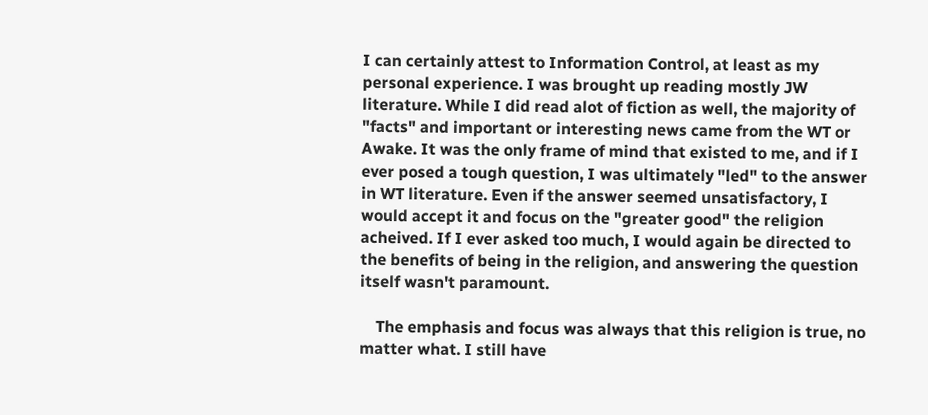I can certainly attest to Information Control, at least as my personal experience. I was brought up reading mostly JW literature. While I did read alot of fiction as well, the majority of "facts" and important or interesting news came from the WT or Awake. It was the only frame of mind that existed to me, and if I ever posed a tough question, I was ultimately "led" to the answer in WT literature. Even if the answer seemed unsatisfactory, I would accept it and focus on the "greater good" the religion acheived. If I ever asked too much, I would again be directed to the benefits of being in the religion, and answering the question itself wasn't paramount.

    The emphasis and focus was always that this religion is true, no matter what. I still have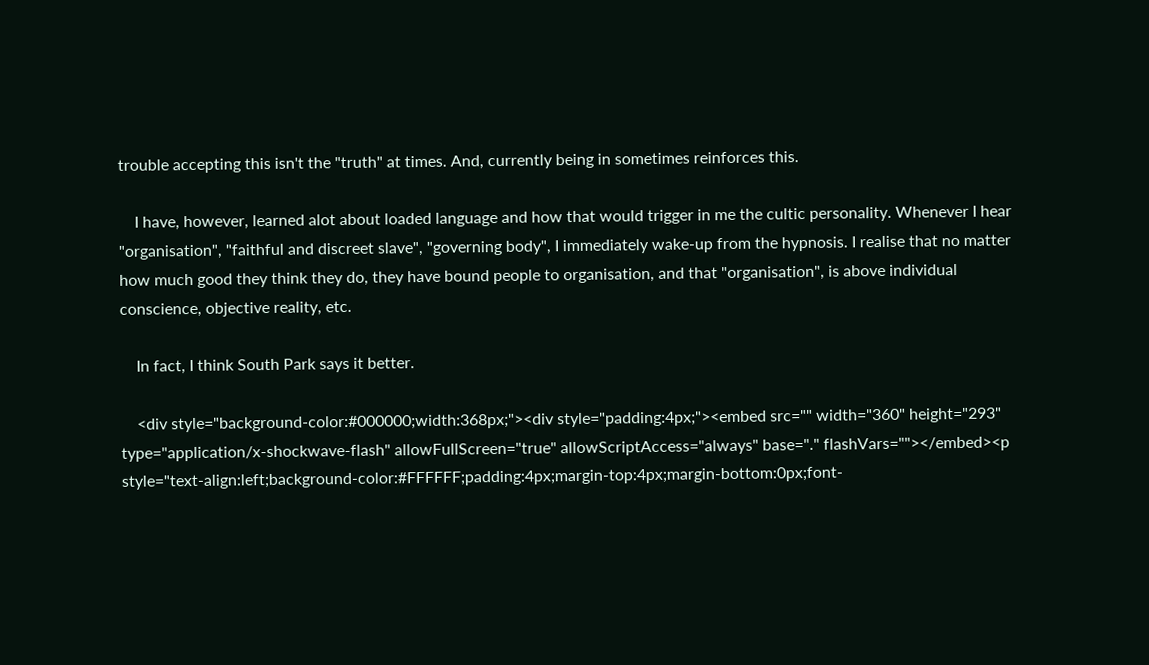trouble accepting this isn't the "truth" at times. And, currently being in sometimes reinforces this.

    I have, however, learned alot about loaded language and how that would trigger in me the cultic personality. Whenever I hear "organisation", "faithful and discreet slave", "governing body", I immediately wake-up from the hypnosis. I realise that no matter how much good they think they do, they have bound people to organisation, and that "organisation", is above individual conscience, objective reality, etc.

    In fact, I think South Park says it better.

    <div style="background-color:#000000;width:368px;"><div style="padding:4px;"><embed src="" width="360" height="293" type="application/x-shockwave-flash" allowFullScreen="true" allowScriptAccess="always" base="." flashVars=""></embed><p style="text-align:left;background-color:#FFFFFF;padding:4px;margin-top:4px;margin-bottom:0px;font-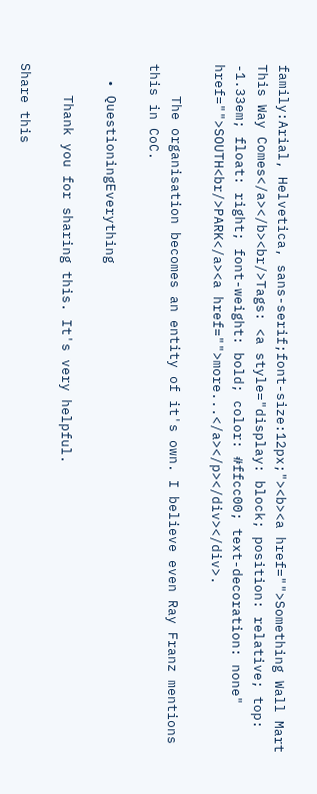family:Arial, Helvetica, sans-serif;font-size:12px;"><b><a href="">Something Wall Mart This Way Comes</a></b><br/>Tags: <a style="display: block; position: relative; top: -1.33em; float: right; font-weight: bold; color: #ffcc00; text-decoration: none" href="">SOUTH<br/>PARK</a><a href="">more...</a></p></div></div>.

    The organisation becomes an entity of it's own. I believe even Ray Franz mentions this in CoC.

  • QuestioningEverything

    Thank you for sharing this. It's very helpful.

Share this